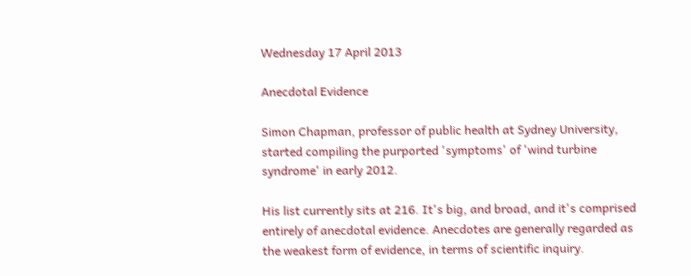Wednesday 17 April 2013

Anecdotal Evidence

Simon Chapman, professor of public health at Sydney University, started compiling the purported 'symptoms' of 'wind turbine syndrome' in early 2012.

His list currently sits at 216. It's big, and broad, and it's comprised entirely of anecdotal evidence. Anecdotes are generally regarded as the weakest form of evidence, in terms of scientific inquiry.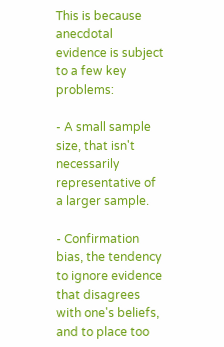This is because anecdotal evidence is subject to a few key problems:

- A small sample size, that isn't necessarily representative of a larger sample.

- Confirmation bias, the tendency to ignore evidence that disagrees with one's beliefs, and to place too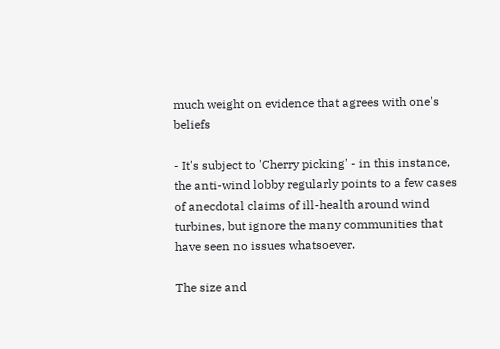much weight on evidence that agrees with one's beliefs

- It's subject to 'Cherry picking' - in this instance, the anti-wind lobby regularly points to a few cases of anecdotal claims of ill-health around wind turbines, but ignore the many communities that have seen no issues whatsoever.

The size and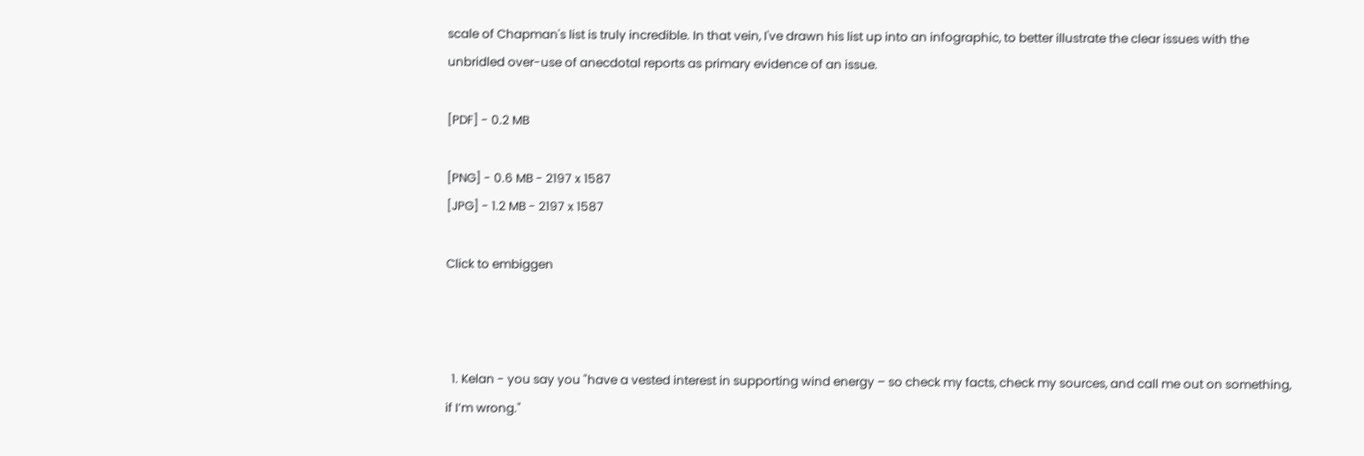scale of Chapman's list is truly incredible. In that vein, I've drawn his list up into an infographic, to better illustrate the clear issues with the unbridled over-use of anecdotal reports as primary evidence of an issue.

[PDF] - 0.2 MB

[PNG] - 0.6 MB - 2197 x 1587
[JPG] - 1.2 MB - 2197 x 1587

Click to embiggen



  1. Kelan - you say you "have a vested interest in supporting wind energy – so check my facts, check my sources, and call me out on something, if I’m wrong."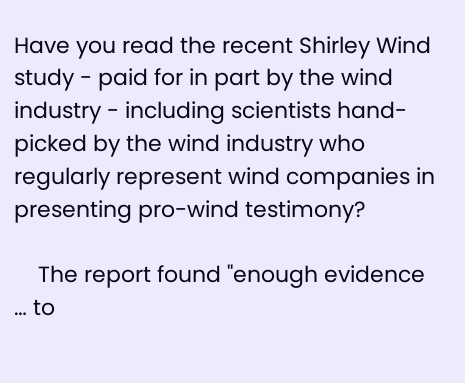Have you read the recent Shirley Wind study - paid for in part by the wind industry - including scientists hand-picked by the wind industry who regularly represent wind companies in presenting pro-wind testimony?

    The report found "enough evidence … to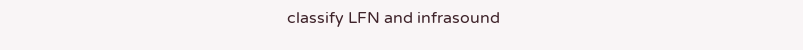classify LFN and infrasound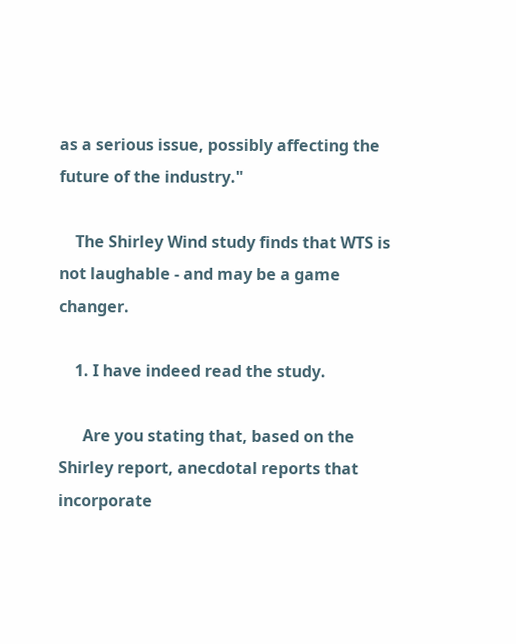as a serious issue, possibly affecting the future of the industry."

    The Shirley Wind study finds that WTS is not laughable - and may be a game changer.

    1. I have indeed read the study.

      Are you stating that, based on the Shirley report, anecdotal reports that incorporate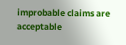improbable claims are acceptable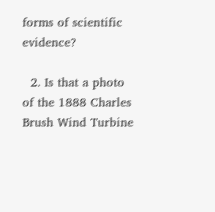forms of scientific evidence?

  2. Is that a photo of the 1888 Charles Brush Wind Turbine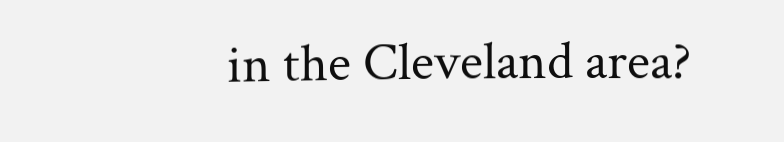in the Cleveland area?